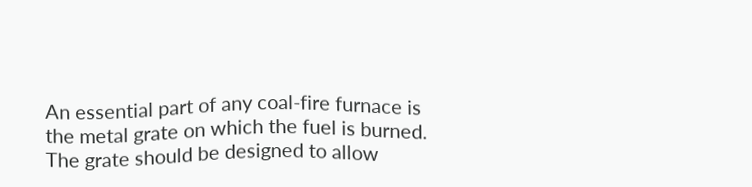An essential part of any coal-fire furnace is the metal grate on which the fuel is burned. The grate should be designed to allow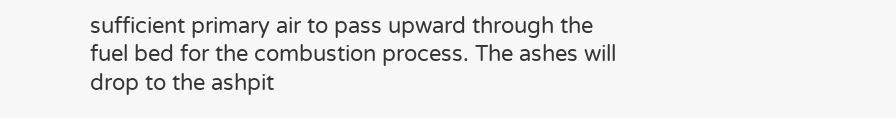sufficient primary air to pass upward through the fuel bed for the combustion process. The ashes will drop to the ashpit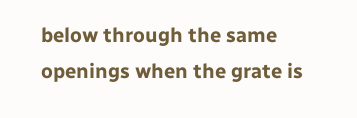below through the same openings when the grate is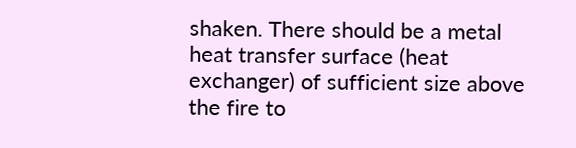shaken. There should be a metal heat transfer surface (heat exchanger) of sufficient size above the fire to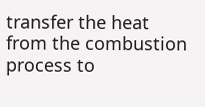transfer the heat from the combustion process to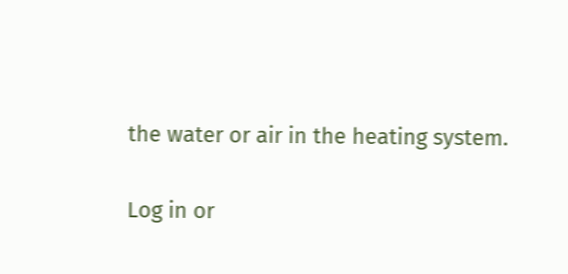the water or air in the heating system.

Log in or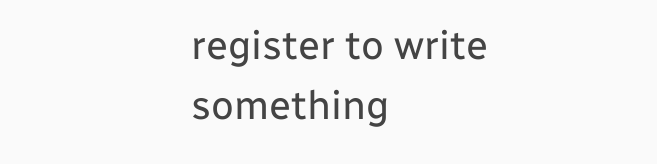register to write something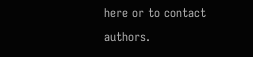here or to contact authors.